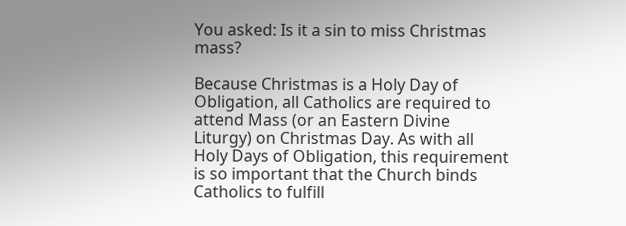You asked: Is it a sin to miss Christmas mass?

Because Christmas is a Holy Day of Obligation, all Catholics are required to attend Mass (or an Eastern Divine Liturgy) on Christmas Day. As with all Holy Days of Obligation, this requirement is so important that the Church binds Catholics to fulfill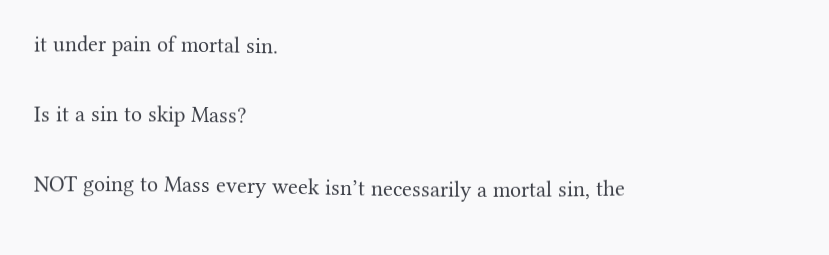it under pain of mortal sin.

Is it a sin to skip Mass?

NOT going to Mass every week isn’t necessarily a mortal sin, the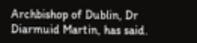Archbishop of Dublin, Dr Diarmuid Martin, has said.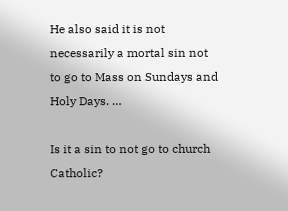He also said it is not necessarily a mortal sin not to go to Mass on Sundays and Holy Days. …

Is it a sin to not go to church Catholic?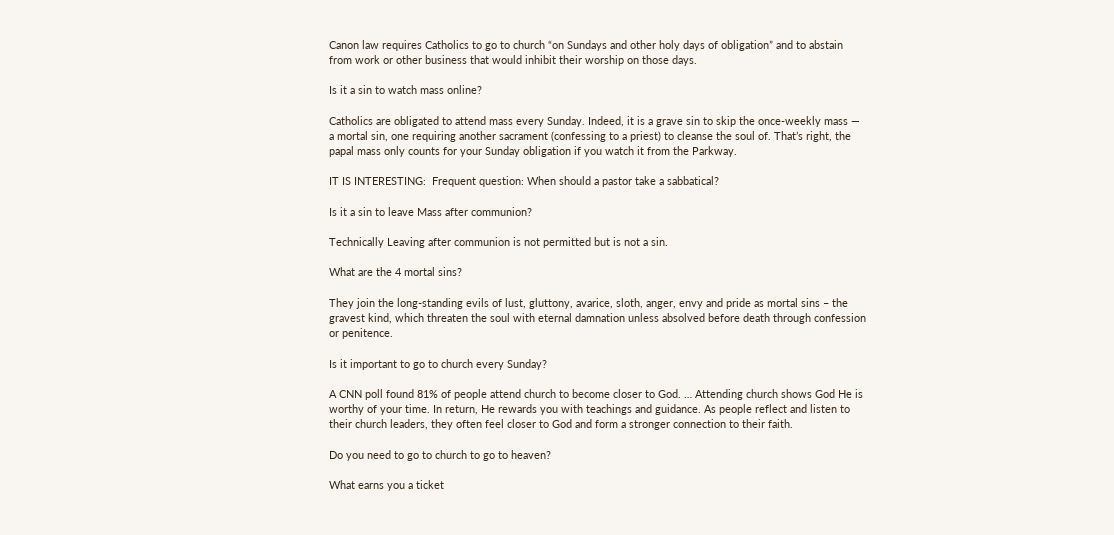Canon law requires Catholics to go to church “on Sundays and other holy days of obligation” and to abstain from work or other business that would inhibit their worship on those days.

Is it a sin to watch mass online?

Catholics are obligated to attend mass every Sunday. Indeed, it is a grave sin to skip the once-weekly mass — a mortal sin, one requiring another sacrament (confessing to a priest) to cleanse the soul of. That’s right, the papal mass only counts for your Sunday obligation if you watch it from the Parkway.

IT IS INTERESTING:  Frequent question: When should a pastor take a sabbatical?

Is it a sin to leave Mass after communion?

Technically Leaving after communion is not permitted but is not a sin.

What are the 4 mortal sins?

They join the long-standing evils of lust, gluttony, avarice, sloth, anger, envy and pride as mortal sins – the gravest kind, which threaten the soul with eternal damnation unless absolved before death through confession or penitence.

Is it important to go to church every Sunday?

A CNN poll found 81% of people attend church to become closer to God. … Attending church shows God He is worthy of your time. In return, He rewards you with teachings and guidance. As people reflect and listen to their church leaders, they often feel closer to God and form a stronger connection to their faith.

Do you need to go to church to go to heaven?

What earns you a ticket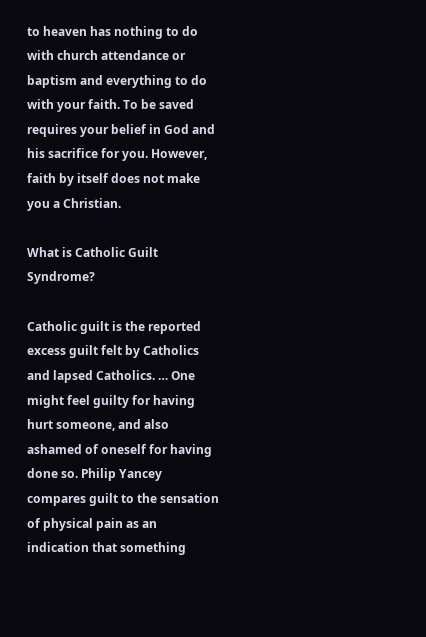to heaven has nothing to do with church attendance or baptism and everything to do with your faith. To be saved requires your belief in God and his sacrifice for you. However, faith by itself does not make you a Christian.

What is Catholic Guilt Syndrome?

Catholic guilt is the reported excess guilt felt by Catholics and lapsed Catholics. … One might feel guilty for having hurt someone, and also ashamed of oneself for having done so. Philip Yancey compares guilt to the sensation of physical pain as an indication that something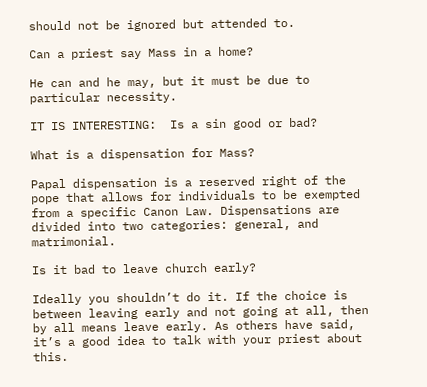should not be ignored but attended to.

Can a priest say Mass in a home?

He can and he may, but it must be due to particular necessity.

IT IS INTERESTING:  Is a sin good or bad?

What is a dispensation for Mass?

Papal dispensation is a reserved right of the pope that allows for individuals to be exempted from a specific Canon Law. Dispensations are divided into two categories: general, and matrimonial.

Is it bad to leave church early?

Ideally you shouldn’t do it. If the choice is between leaving early and not going at all, then by all means leave early. As others have said, it’s a good idea to talk with your priest about this.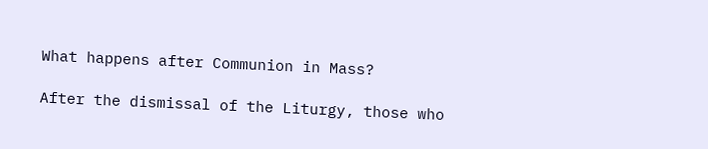What happens after Communion in Mass?

After the dismissal of the Liturgy, those who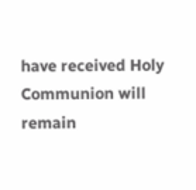have received Holy Communion will remain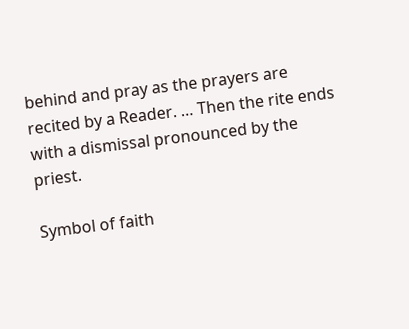behind and pray as the prayers are recited by a Reader. … Then the rite ends with a dismissal pronounced by the priest.

Symbol of faith